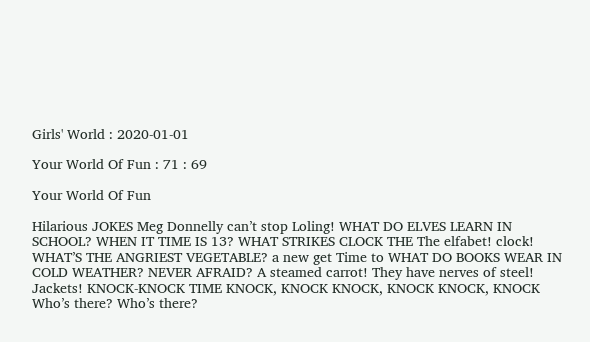Girls' World : 2020-01-01

Your World Of Fun : 71 : 69

Your World Of Fun

Hilarious JOKES Meg Donnelly can’t stop Loling! WHAT DO ELVES LEARN IN SCHOOL? WHEN IT TIME IS 13? WHAT STRIKES CLOCK THE The elfabet! clock! WHAT’S THE ANGRIEST VEGETABLE? a new get Time to WHAT DO BOOKS WEAR IN COLD WEATHER? NEVER AFRAID? A steamed carrot! They have nerves of steel! Jackets! KNOCK-KNOCK TIME KNOCK, KNOCK KNOCK, KNOCK KNOCK, KNOCK Who’s there? Who’s there?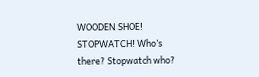WOODEN SHOE! STOPWATCH! Who’s there? Stopwatch who?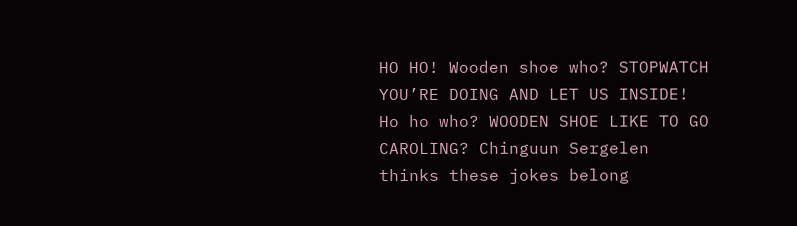HO HO! Wooden shoe who? STOPWATCH YOU’RE DOING AND LET US INSIDE! Ho ho who? WOODEN SHOE LIKE TO GO CAROLING? Chinguun Sergelen thinks these jokes belong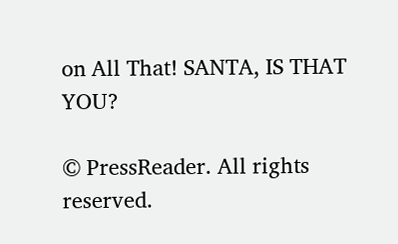on All That! SANTA, IS THAT YOU?

© PressReader. All rights reserved.